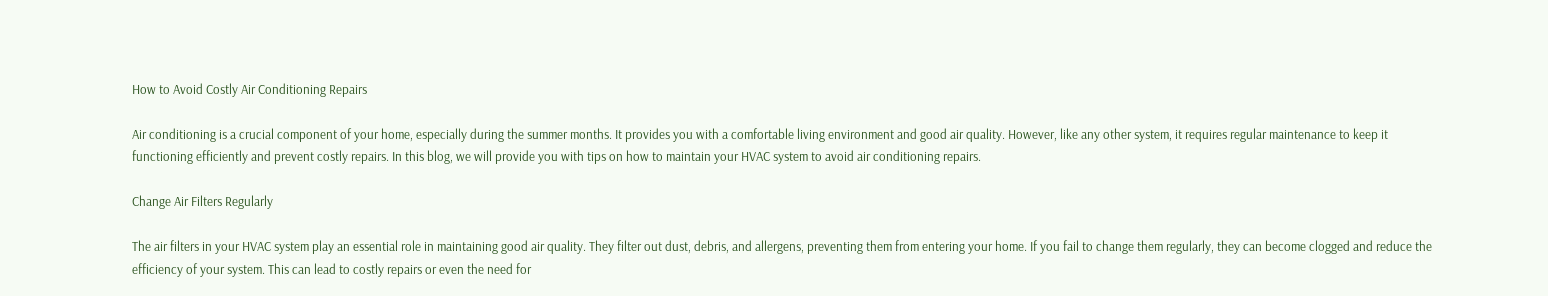How to Avoid Costly Air Conditioning Repairs

Air conditioning is a crucial component of your home, especially during the summer months. It provides you with a comfortable living environment and good air quality. However, like any other system, it requires regular maintenance to keep it functioning efficiently and prevent costly repairs. In this blog, we will provide you with tips on how to maintain your HVAC system to avoid air conditioning repairs.

Change Air Filters Regularly

The air filters in your HVAC system play an essential role in maintaining good air quality. They filter out dust, debris, and allergens, preventing them from entering your home. If you fail to change them regularly, they can become clogged and reduce the efficiency of your system. This can lead to costly repairs or even the need for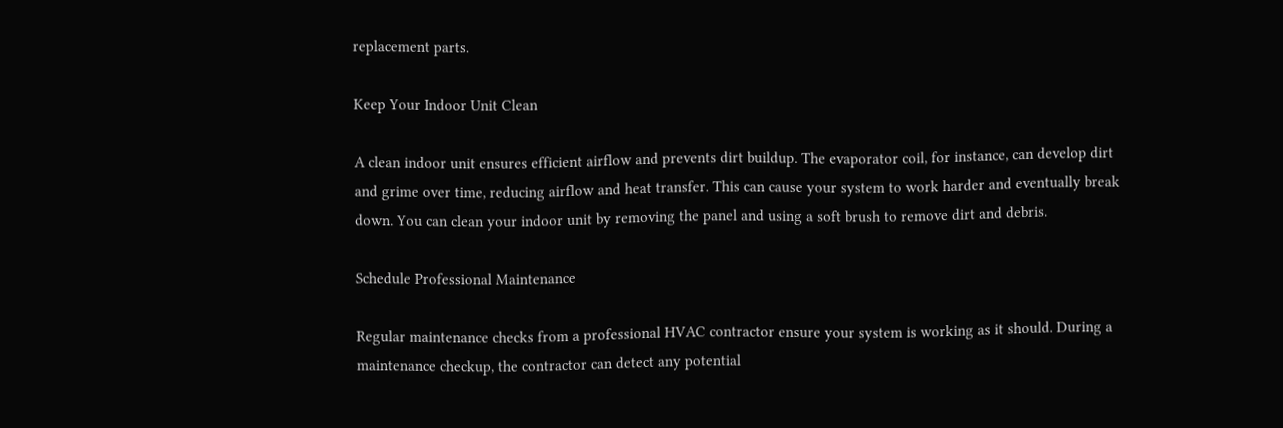replacement parts.

Keep Your Indoor Unit Clean

A clean indoor unit ensures efficient airflow and prevents dirt buildup. The evaporator coil, for instance, can develop dirt and grime over time, reducing airflow and heat transfer. This can cause your system to work harder and eventually break down. You can clean your indoor unit by removing the panel and using a soft brush to remove dirt and debris.

Schedule Professional Maintenance

Regular maintenance checks from a professional HVAC contractor ensure your system is working as it should. During a maintenance checkup, the contractor can detect any potential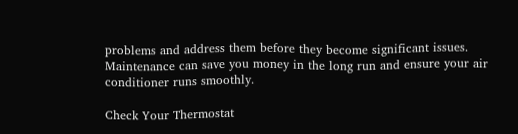problems and address them before they become significant issues. Maintenance can save you money in the long run and ensure your air conditioner runs smoothly.

Check Your Thermostat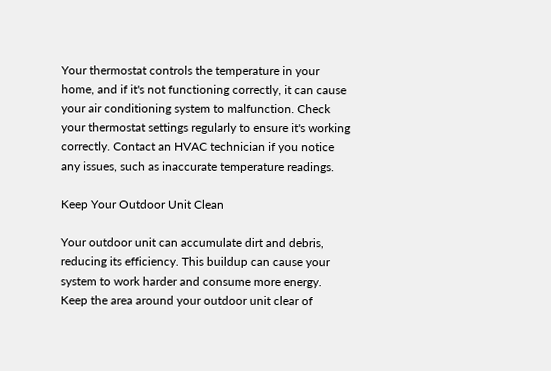Your thermostat controls the temperature in your home, and if it's not functioning correctly, it can cause your air conditioning system to malfunction. Check your thermostat settings regularly to ensure it's working correctly. Contact an HVAC technician if you notice any issues, such as inaccurate temperature readings.

Keep Your Outdoor Unit Clean

Your outdoor unit can accumulate dirt and debris, reducing its efficiency. This buildup can cause your system to work harder and consume more energy. Keep the area around your outdoor unit clear of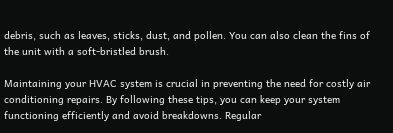debris, such as leaves, sticks, dust, and pollen. You can also clean the fins of the unit with a soft-bristled brush.

Maintaining your HVAC system is crucial in preventing the need for costly air conditioning repairs. By following these tips, you can keep your system functioning efficiently and avoid breakdowns. Regular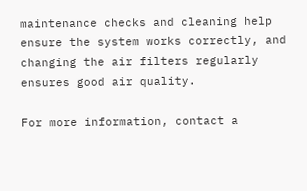maintenance checks and cleaning help ensure the system works correctly, and changing the air filters regularly ensures good air quality.

For more information, contact a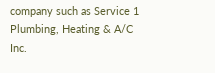company such as Service 1 Plumbing, Heating & A/C Inc.